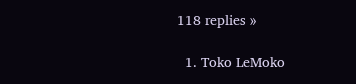118 replies »

  1. Toko LeMoko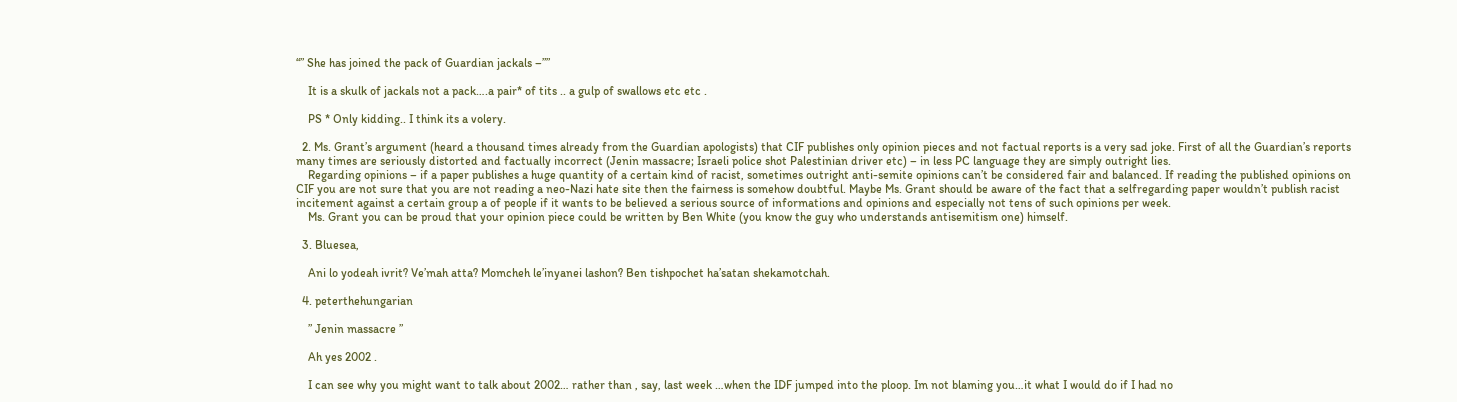“” She has joined the pack of Guardian jackals –””

    It is a skulk of jackals not a pack….a pair* of tits .. a gulp of swallows etc etc .

    PS * Only kidding.. I think its a volery.

  2. Ms. Grant’s argument (heard a thousand times already from the Guardian apologists) that CIF publishes only opinion pieces and not factual reports is a very sad joke. First of all the Guardian’s reports many times are seriously distorted and factually incorrect (Jenin massacre; Israeli police shot Palestinian driver etc) – in less PC language they are simply outright lies.
    Regarding opinions – if a paper publishes a huge quantity of a certain kind of racist, sometimes outright anti-semite opinions can’t be considered fair and balanced. If reading the published opinions on CIF you are not sure that you are not reading a neo-Nazi hate site then the fairness is somehow doubtful. Maybe Ms. Grant should be aware of the fact that a selfregarding paper wouldn’t publish racist incitement against a certain group a of people if it wants to be believed a serious source of informations and opinions and especially not tens of such opinions per week.
    Ms. Grant you can be proud that your opinion piece could be written by Ben White (you know the guy who understands antisemitism one) himself.

  3. Bluesea,

    Ani lo yodeah ivrit? Ve’mah atta? Momcheh le’inyanei lashon? Ben tishpochet ha’satan shekamotchah.

  4. peterthehungarian

    ” Jenin massacre ”

    Ah yes 2002 .

    I can see why you might want to talk about 2002… rather than , say, last week …when the IDF jumped into the ploop. Im not blaming you…it what I would do if I had no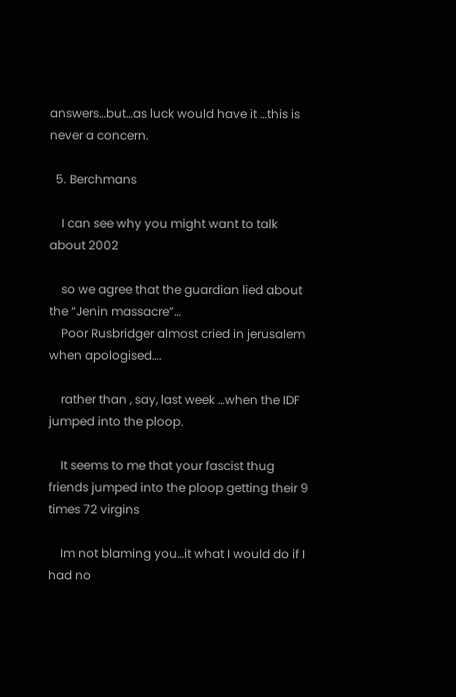answers…but…as luck would have it …this is never a concern.

  5. Berchmans

    I can see why you might want to talk about 2002

    so we agree that the guardian lied about the “Jenin massacre”…
    Poor Rusbridger almost cried in jerusalem when apologised….

    rather than , say, last week …when the IDF jumped into the ploop.

    It seems to me that your fascist thug friends jumped into the ploop getting their 9 times 72 virgins

    Im not blaming you…it what I would do if I had no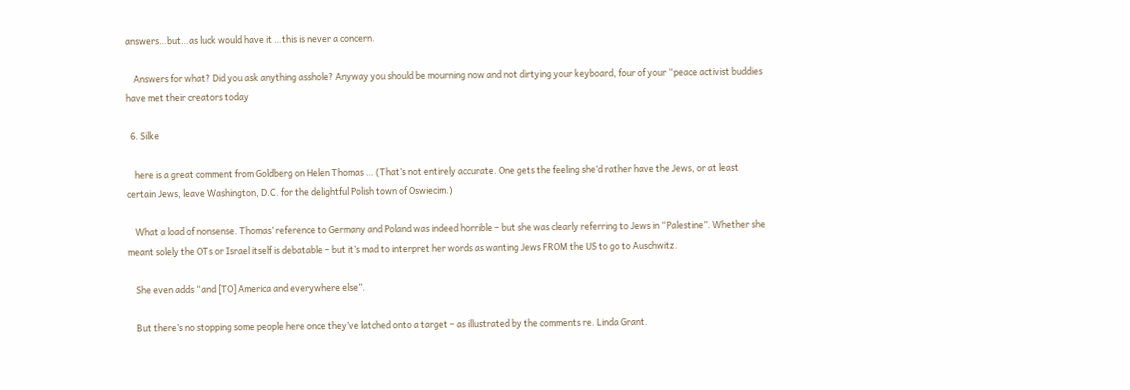answers…but…as luck would have it …this is never a concern.

    Answers for what? Did you ask anything asshole? Anyway you should be mourning now and not dirtying your keyboard, four of your “peace activist buddies have met their creators today

  6. Silke

    here is a great comment from Goldberg on Helen Thomas … (That’s not entirely accurate. One gets the feeling she’d rather have the Jews, or at least certain Jews, leave Washington, D.C. for the delightful Polish town of Oswiecim.)

    What a load of nonsense. Thomas’ reference to Germany and Poland was indeed horrible – but she was clearly referring to Jews in “Palestine”. Whether she meant solely the OTs or Israel itself is debatable – but it’s mad to interpret her words as wanting Jews FROM the US to go to Auschwitz.

    She even adds “and [TO] America and everywhere else”.

    But there’s no stopping some people here once they’ve latched onto a target – as illustrated by the comments re. Linda Grant.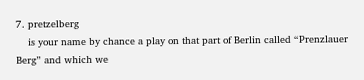7. pretzelberg
    is your name by chance a play on that part of Berlin called “Prenzlauer Berg” and which we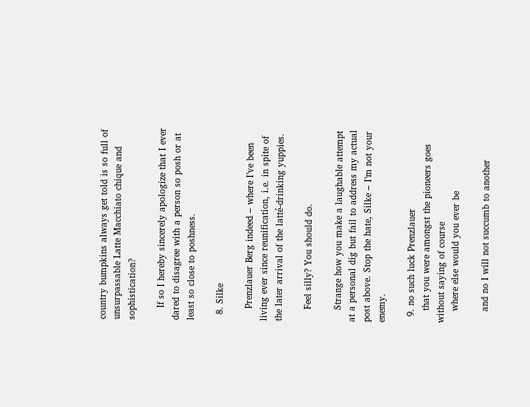country bumpkins always get told is so full of unsurpassable Latte Macchiato chique and sophistication?

    If so I hereby sincerely apologize that I ever dared to disagree with a person so posh or at least so close to poshness.

  8. Silke

    Prenzlauer Berg indeed – where I’ve been living ever since reunification, i.e. in spite of the later arrival of the latté-drinking yuppies.

    Feel silly? You should do.

    Strange how you make a laughable attempt at a personal dig but fail to address my actual post above. Stop the hate, Silke – I’m not your enemy.

  9. no such luck Prenzlauer
    that you were amongst the pioneers goes without saying of course
    where else would you ever be

    and no I will not succumb to another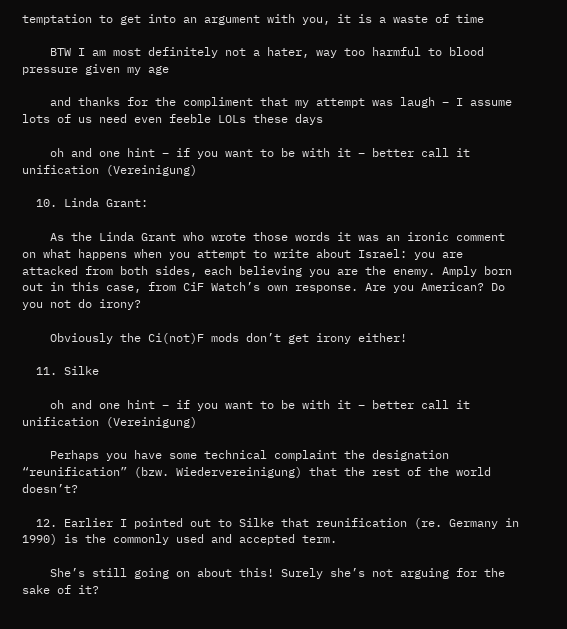temptation to get into an argument with you, it is a waste of time

    BTW I am most definitely not a hater, way too harmful to blood pressure given my age

    and thanks for the compliment that my attempt was laugh – I assume lots of us need even feeble LOLs these days

    oh and one hint – if you want to be with it – better call it unification (Vereinigung)

  10. Linda Grant:

    As the Linda Grant who wrote those words it was an ironic comment on what happens when you attempt to write about Israel: you are attacked from both sides, each believing you are the enemy. Amply born out in this case, from CiF Watch’s own response. Are you American? Do you not do irony?

    Obviously the Ci(not)F mods don’t get irony either!

  11. Silke

    oh and one hint – if you want to be with it – better call it unification (Vereinigung)

    Perhaps you have some technical complaint the designation “reunification” (bzw. Wiedervereinigung) that the rest of the world doesn’t?

  12. Earlier I pointed out to Silke that reunification (re. Germany in 1990) is the commonly used and accepted term.

    She’s still going on about this! Surely she’s not arguing for the sake of it?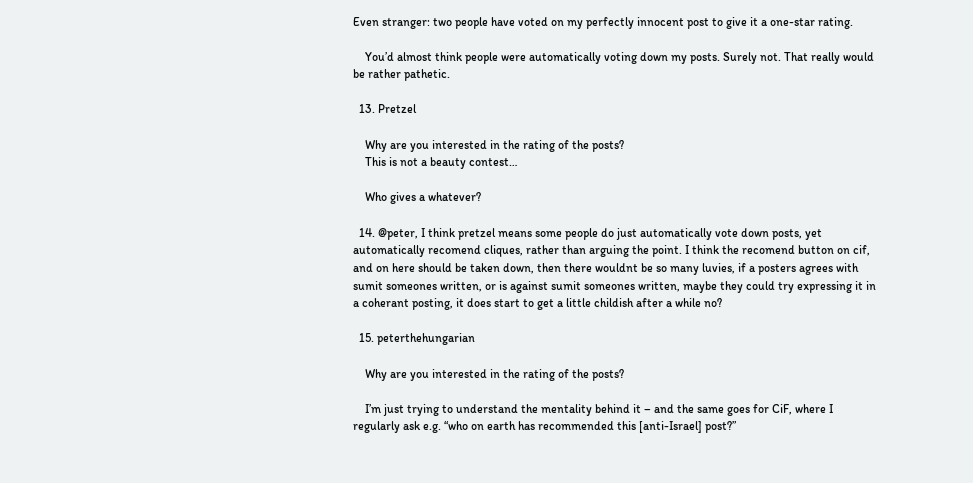Even stranger: two people have voted on my perfectly innocent post to give it a one-star rating.

    You’d almost think people were automatically voting down my posts. Surely not. That really would be rather pathetic.

  13. Pretzel

    Why are you interested in the rating of the posts?
    This is not a beauty contest…

    Who gives a whatever?

  14. @peter, I think pretzel means some people do just automatically vote down posts, yet automatically recomend cliques, rather than arguing the point. I think the recomend button on cif, and on here should be taken down, then there wouldnt be so many luvies, if a posters agrees with sumit someones written, or is against sumit someones written, maybe they could try expressing it in a coherant posting, it does start to get a little childish after a while no?

  15. peterthehungarian

    Why are you interested in the rating of the posts?

    I’m just trying to understand the mentality behind it – and the same goes for CiF, where I regularly ask e.g. “who on earth has recommended this [anti-Israel] post?”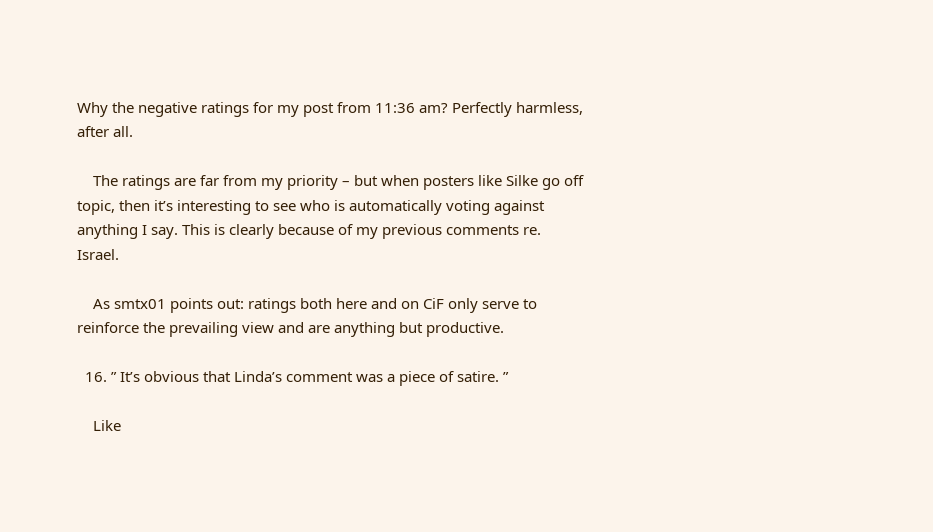Why the negative ratings for my post from 11:36 am? Perfectly harmless, after all.

    The ratings are far from my priority – but when posters like Silke go off topic, then it’s interesting to see who is automatically voting against anything I say. This is clearly because of my previous comments re. Israel.

    As smtx01 points out: ratings both here and on CiF only serve to reinforce the prevailing view and are anything but productive.

  16. ” It’s obvious that Linda’s comment was a piece of satire. ”

    Like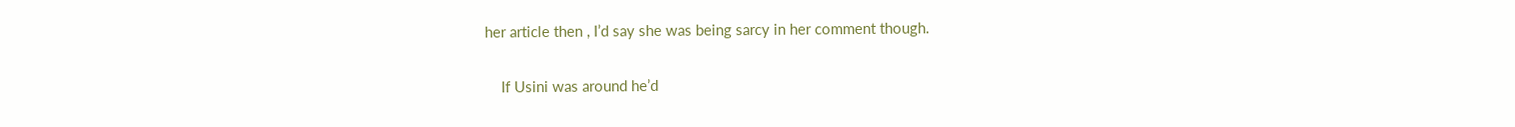her article then , I’d say she was being sarcy in her comment though.


    If Usini was around he’d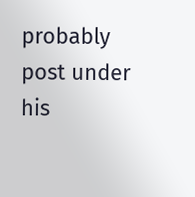probably post under his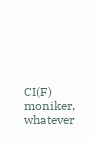CI(F) moniker, whatever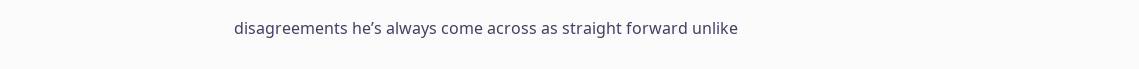disagreements he’s always come across as straight forward unlike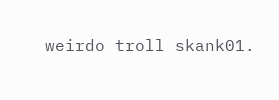weirdo troll skank01.